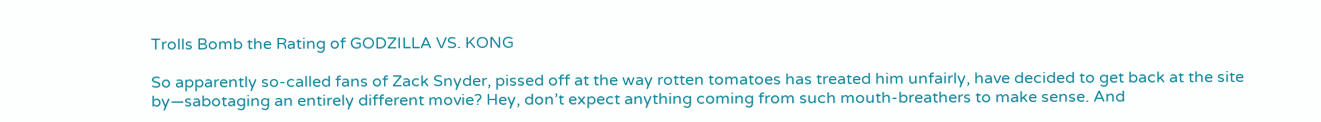Trolls Bomb the Rating of GODZILLA VS. KONG

So apparently so-called fans of Zack Snyder, pissed off at the way rotten tomatoes has treated him unfairly, have decided to get back at the site by—sabotaging an entirely different movie? Hey, don’t expect anything coming from such mouth-breathers to make sense. And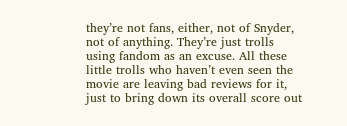they’re not fans, either, not of Snyder, not of anything. They’re just trolls using fandom as an excuse. All these little trolls who haven’t even seen the movie are leaving bad reviews for it, just to bring down its overall score out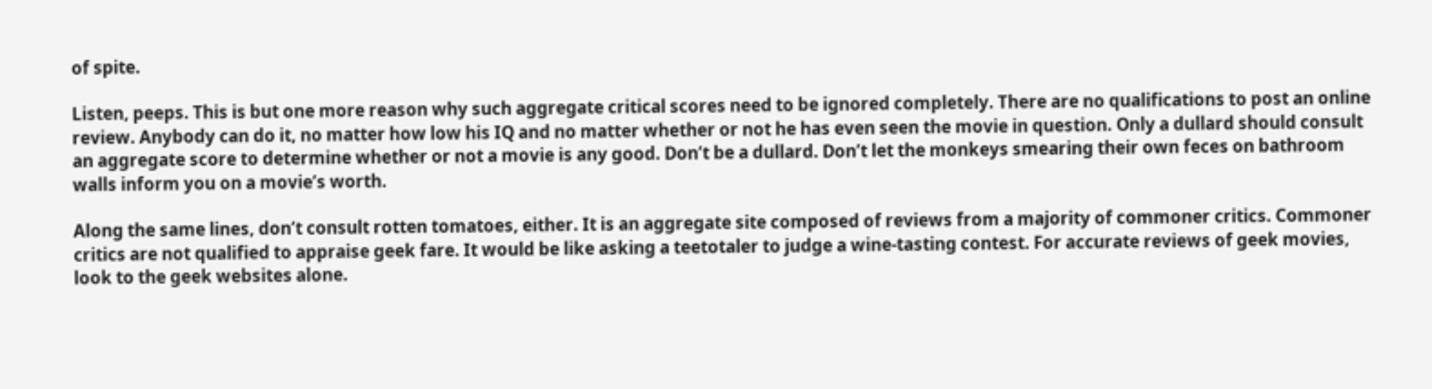of spite.

Listen, peeps. This is but one more reason why such aggregate critical scores need to be ignored completely. There are no qualifications to post an online review. Anybody can do it, no matter how low his IQ and no matter whether or not he has even seen the movie in question. Only a dullard should consult an aggregate score to determine whether or not a movie is any good. Don’t be a dullard. Don’t let the monkeys smearing their own feces on bathroom walls inform you on a movie’s worth.

Along the same lines, don’t consult rotten tomatoes, either. It is an aggregate site composed of reviews from a majority of commoner critics. Commoner critics are not qualified to appraise geek fare. It would be like asking a teetotaler to judge a wine-tasting contest. For accurate reviews of geek movies, look to the geek websites alone.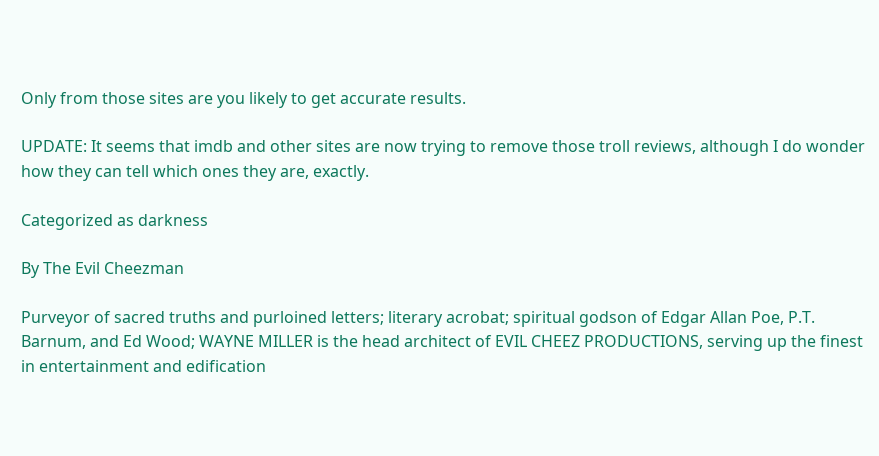Only from those sites are you likely to get accurate results.

UPDATE: It seems that imdb and other sites are now trying to remove those troll reviews, although I do wonder how they can tell which ones they are, exactly.

Categorized as darkness

By The Evil Cheezman

Purveyor of sacred truths and purloined letters; literary acrobat; spiritual godson of Edgar Allan Poe, P.T. Barnum, and Ed Wood; WAYNE MILLER is the head architect of EVIL CHEEZ PRODUCTIONS, serving up the finest in entertainment and edification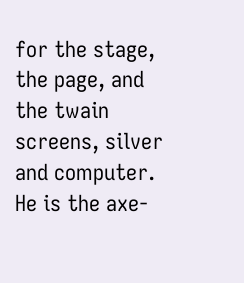for the stage, the page, and the twain screens, silver and computer. He is the axe-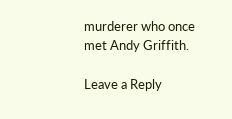murderer who once met Andy Griffith.

Leave a Reply